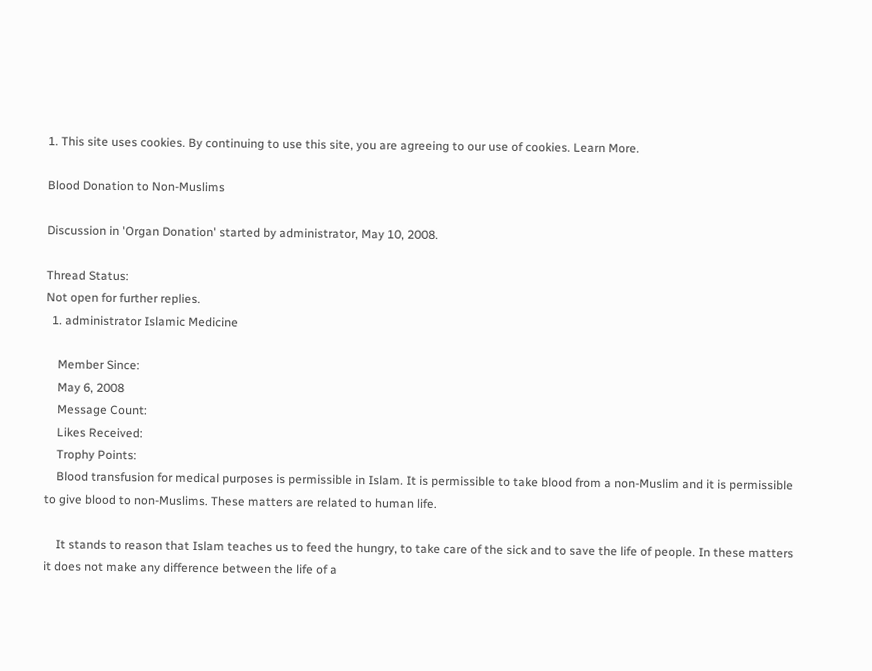1. This site uses cookies. By continuing to use this site, you are agreeing to our use of cookies. Learn More.

Blood Donation to Non-Muslims

Discussion in 'Organ Donation' started by administrator, May 10, 2008.

Thread Status:
Not open for further replies.
  1. administrator Islamic Medicine

    Member Since:
    May 6, 2008
    Message Count:
    Likes Received:
    Trophy Points:
    Blood transfusion for medical purposes is permissible in Islam. It is permissible to take blood from a non-Muslim and it is permissible to give blood to non-Muslims. These matters are related to human life.

    It stands to reason that Islam teaches us to feed the hungry, to take care of the sick and to save the life of people. In these matters it does not make any difference between the life of a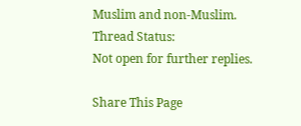Muslim and non-Muslim.
Thread Status:
Not open for further replies.

Share This Page